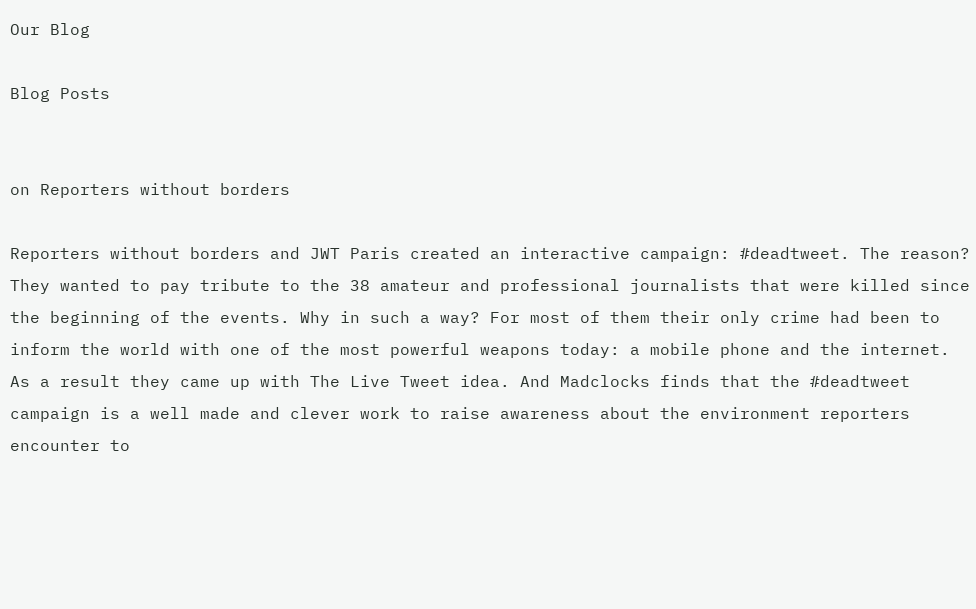Our Blog

Blog Posts


on Reporters without borders

Reporters without borders and JWT Paris created an interactive campaign: #deadtweet. The reason? They wanted to pay tribute to the 38 amateur and professional journalists that were killed since the beginning of the events. Why in such a way? For most of them their only crime had been to inform the world with one of the most powerful weapons today: a mobile phone and the internet. As a result they came up with The Live Tweet idea. And Madclocks finds that the #deadtweet campaign is a well made and clever work to raise awareness about the environment reporters encounter to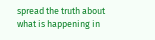spread the truth about what is happening in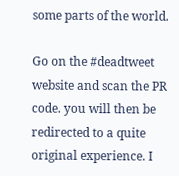some parts of the world.

Go on the #deadtweet website and scan the PR code. you will then be redirected to a quite original experience. I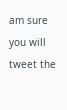am sure you will tweet the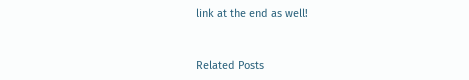link at the end as well!


Related Posts